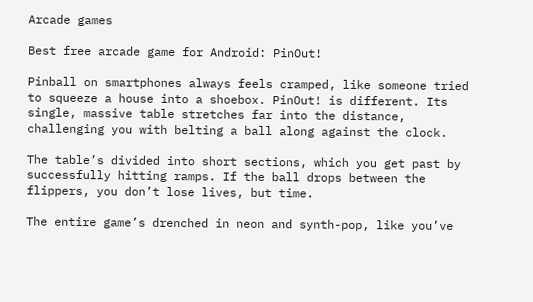Arcade games

Best free arcade game for Android: PinOut!

Pinball on smartphones always feels cramped, like someone tried to squeeze a house into a shoebox. PinOut! is different. Its single, massive table stretches far into the distance, challenging you with belting a ball along against the clock.

The table’s divided into short sections, which you get past by successfully hitting ramps. If the ball drops between the flippers, you don’t lose lives, but time.

The entire game’s drenched in neon and synth-pop, like you’ve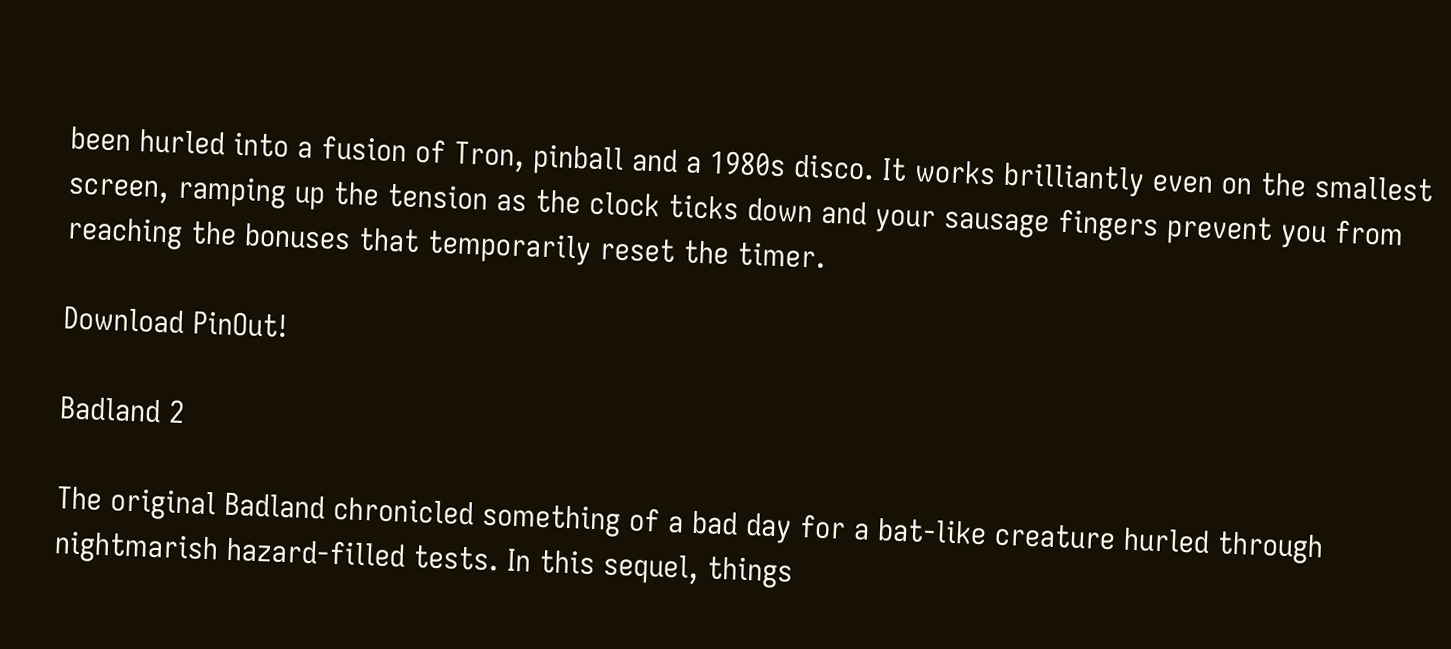been hurled into a fusion of Tron, pinball and a 1980s disco. It works brilliantly even on the smallest screen, ramping up the tension as the clock ticks down and your sausage fingers prevent you from reaching the bonuses that temporarily reset the timer.

Download PinOut!

Badland 2

The original Badland chronicled something of a bad day for a bat-like creature hurled through nightmarish hazard-filled tests. In this sequel, things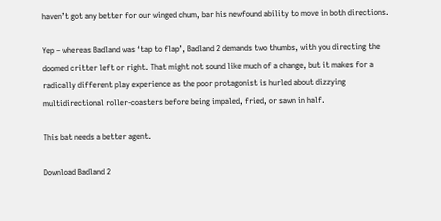haven’t got any better for our winged chum, bar his newfound ability to move in both directions.

Yep – whereas Badland was ‘tap to flap’, Badland 2 demands two thumbs, with you directing the doomed critter left or right. That might not sound like much of a change, but it makes for a radically different play experience as the poor protagonist is hurled about dizzying multidirectional roller-coasters before being impaled, fried, or sawn in half.

This bat needs a better agent.

Download Badland 2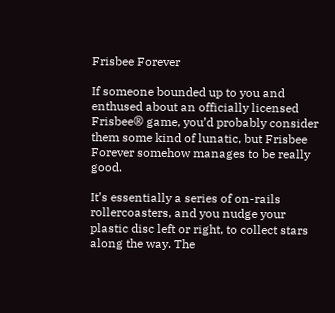Frisbee Forever

If someone bounded up to you and enthused about an officially licensed Frisbee® game, you’d probably consider them some kind of lunatic, but Frisbee Forever somehow manages to be really good.

It’s essentially a series of on-rails rollercoasters, and you nudge your plastic disc left or right, to collect stars along the way. The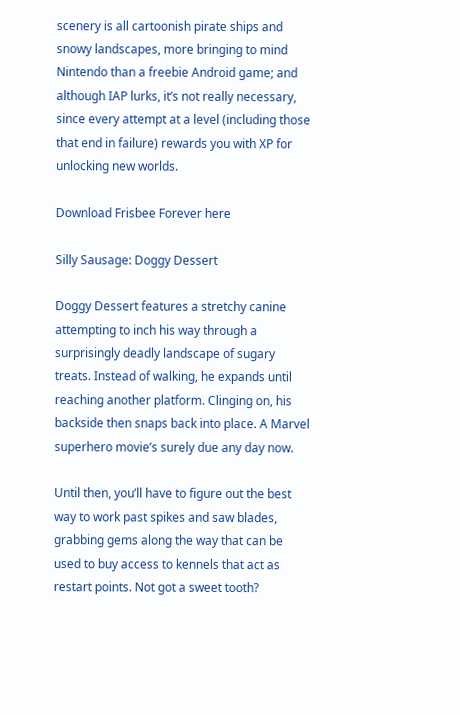scenery is all cartoonish pirate ships and snowy landscapes, more bringing to mind Nintendo than a freebie Android game; and although IAP lurks, it’s not really necessary, since every attempt at a level (including those that end in failure) rewards you with XP for unlocking new worlds.

Download Frisbee Forever here

Silly Sausage: Doggy Dessert

Doggy Dessert features a stretchy canine attempting to inch his way through a surprisingly deadly landscape of sugary treats. Instead of walking, he expands until reaching another platform. Clinging on, his backside then snaps back into place. A Marvel superhero movie’s surely due any day now.

Until then, you’ll have to figure out the best way to work past spikes and saw blades, grabbing gems along the way that can be used to buy access to kennels that act as restart points. Not got a sweet tooth?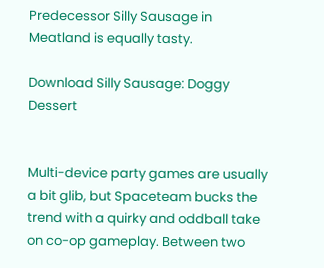Predecessor Silly Sausage in Meatland is equally tasty.

Download Silly Sausage: Doggy Dessert


Multi-device party games are usually a bit glib, but Spaceteam bucks the trend with a quirky and oddball take on co-op gameplay. Between two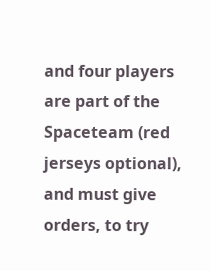and four players are part of the Spaceteam (red jerseys optional), and must give orders, to try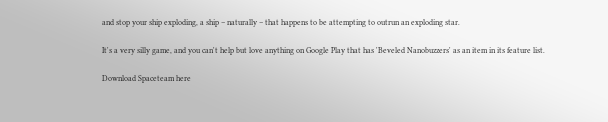and stop your ship exploding, a ship – naturally – that happens to be attempting to outrun an exploding star.

It's a very silly game, and you can't help but love anything on Google Play that has 'Beveled Nanobuzzers' as an item in its feature list.

Download Spaceteam here